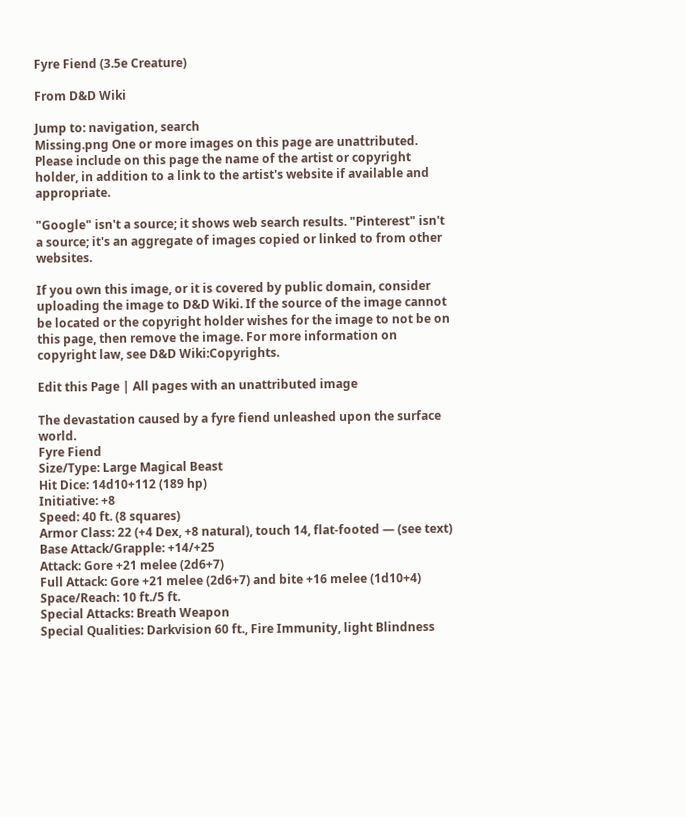Fyre Fiend (3.5e Creature)

From D&D Wiki

Jump to: navigation, search
Missing.png One or more images on this page are unattributed. Please include on this page the name of the artist or copyright holder, in addition to a link to the artist's website if available and appropriate.

"Google" isn't a source; it shows web search results. "Pinterest" isn't a source; it's an aggregate of images copied or linked to from other websites.

If you own this image, or it is covered by public domain, consider uploading the image to D&D Wiki. If the source of the image cannot be located or the copyright holder wishes for the image to not be on this page, then remove the image. For more information on copyright law, see D&D Wiki:Copyrights.

Edit this Page | All pages with an unattributed image

The devastation caused by a fyre fiend unleashed upon the surface world.
Fyre Fiend
Size/Type: Large Magical Beast
Hit Dice: 14d10+112 (189 hp)
Initiative: +8
Speed: 40 ft. (8 squares)
Armor Class: 22 (+4 Dex, +8 natural), touch 14, flat-footed — (see text)
Base Attack/Grapple: +14/+25
Attack: Gore +21 melee (2d6+7)
Full Attack: Gore +21 melee (2d6+7) and bite +16 melee (1d10+4)
Space/Reach: 10 ft./5 ft.
Special Attacks: Breath Weapon
Special Qualities: Darkvision 60 ft., Fire Immunity, light Blindness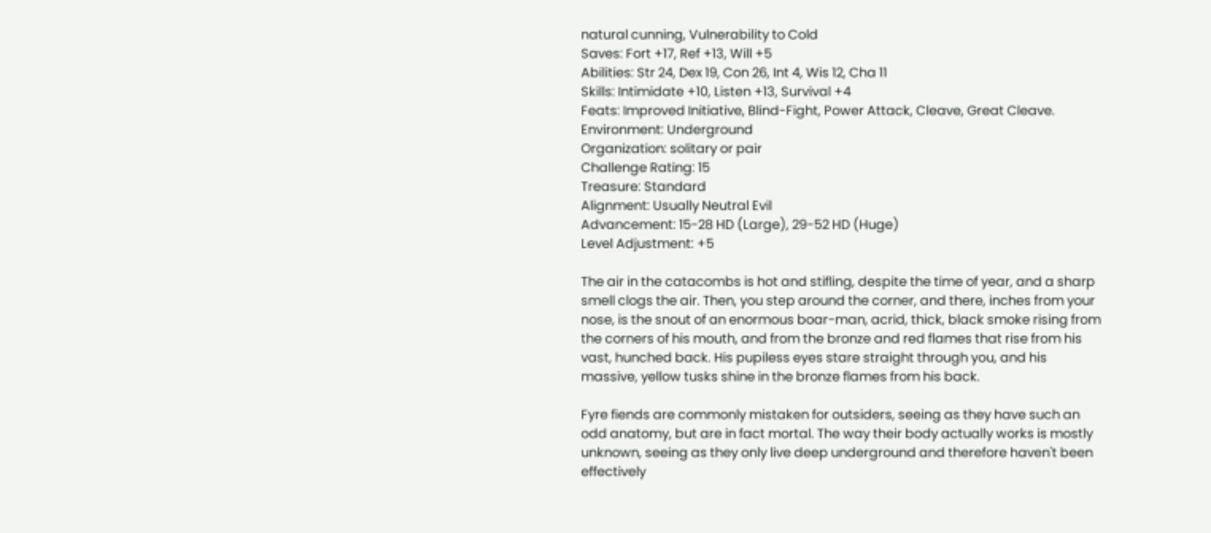natural cunning, Vulnerability to Cold
Saves: Fort +17, Ref +13, Will +5
Abilities: Str 24, Dex 19, Con 26, Int 4, Wis 12, Cha 11
Skills: Intimidate +10, Listen +13, Survival +4
Feats: Improved Initiative, Blind-Fight, Power Attack, Cleave, Great Cleave.
Environment: Underground
Organization: solitary or pair
Challenge Rating: 15
Treasure: Standard
Alignment: Usually Neutral Evil
Advancement: 15-28 HD (Large), 29-52 HD (Huge)
Level Adjustment: +5

The air in the catacombs is hot and stifling, despite the time of year, and a sharp smell clogs the air. Then, you step around the corner, and there, inches from your nose, is the snout of an enormous boar-man, acrid, thick, black smoke rising from the corners of his mouth, and from the bronze and red flames that rise from his vast, hunched back. His pupiless eyes stare straight through you, and his massive, yellow tusks shine in the bronze flames from his back.

Fyre fiends are commonly mistaken for outsiders, seeing as they have such an odd anatomy, but are in fact mortal. The way their body actually works is mostly unknown, seeing as they only live deep underground and therefore haven't been effectively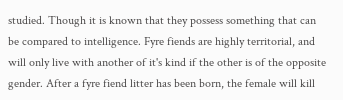studied. Though it is known that they possess something that can be compared to intelligence. Fyre fiends are highly territorial, and will only live with another of it's kind if the other is of the opposite gender. After a fyre fiend litter has been born, the female will kill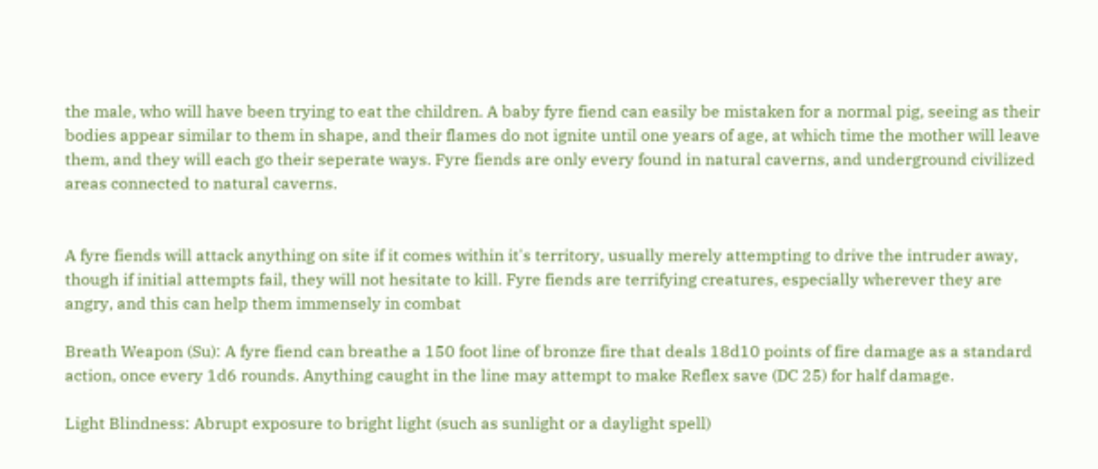the male, who will have been trying to eat the children. A baby fyre fiend can easily be mistaken for a normal pig, seeing as their bodies appear similar to them in shape, and their flames do not ignite until one years of age, at which time the mother will leave them, and they will each go their seperate ways. Fyre fiends are only every found in natural caverns, and underground civilized areas connected to natural caverns.


A fyre fiends will attack anything on site if it comes within it's territory, usually merely attempting to drive the intruder away, though if initial attempts fail, they will not hesitate to kill. Fyre fiends are terrifying creatures, especially wherever they are angry, and this can help them immensely in combat

Breath Weapon (Su): A fyre fiend can breathe a 150 foot line of bronze fire that deals 18d10 points of fire damage as a standard action, once every 1d6 rounds. Anything caught in the line may attempt to make Reflex save (DC 25) for half damage.

Light Blindness: Abrupt exposure to bright light (such as sunlight or a daylight spell)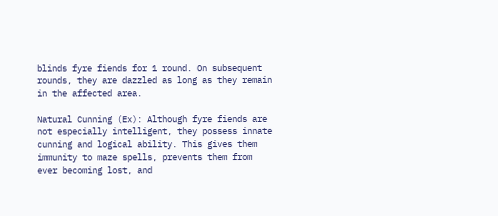blinds fyre fiends for 1 round. On subsequent rounds, they are dazzled as long as they remain in the affected area.

Natural Cunning (Ex): Although fyre fiends are not especially intelligent, they possess innate cunning and logical ability. This gives them immunity to maze spells, prevents them from ever becoming lost, and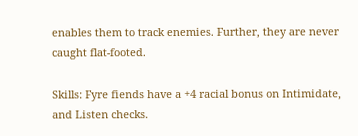enables them to track enemies. Further, they are never caught flat-footed.

Skills: Fyre fiends have a +4 racial bonus on Intimidate, and Listen checks.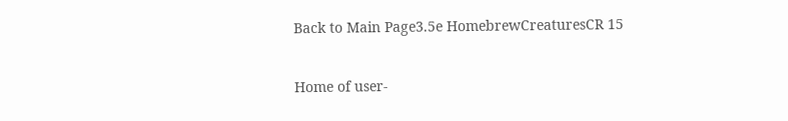Back to Main Page3.5e HomebrewCreaturesCR 15

Home of user-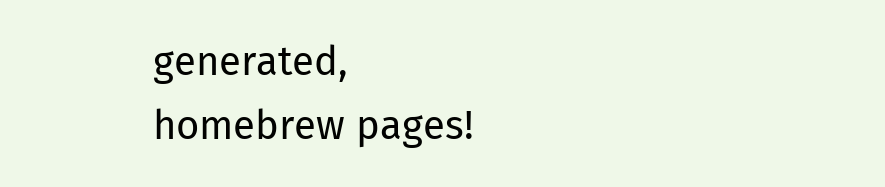generated,
homebrew pages!